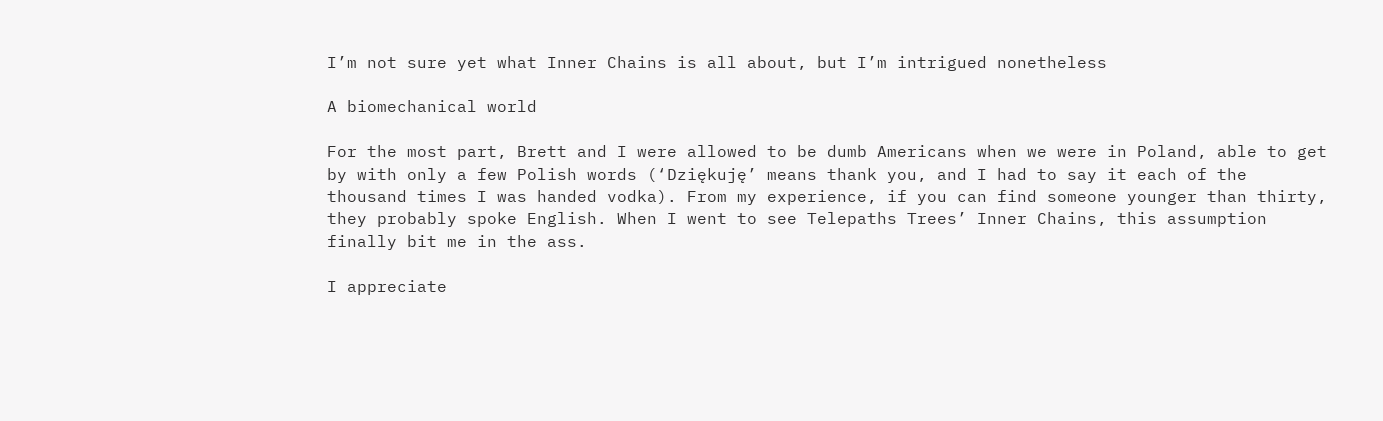I’m not sure yet what Inner Chains is all about, but I’m intrigued nonetheless

A biomechanical world

For the most part, Brett and I were allowed to be dumb Americans when we were in Poland, able to get by with only a few Polish words (‘Dziękuję’ means thank you, and I had to say it each of the thousand times I was handed vodka). From my experience, if you can find someone younger than thirty, they probably spoke English. When I went to see Telepaths Trees’ Inner Chains, this assumption finally bit me in the ass.

I appreciate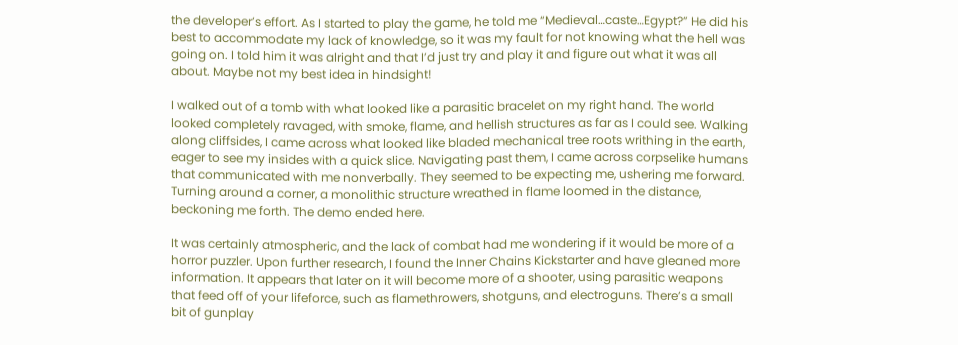the developer’s effort. As I started to play the game, he told me “Medieval…caste…Egypt?” He did his best to accommodate my lack of knowledge, so it was my fault for not knowing what the hell was going on. I told him it was alright and that I’d just try and play it and figure out what it was all about. Maybe not my best idea in hindsight!

I walked out of a tomb with what looked like a parasitic bracelet on my right hand. The world looked completely ravaged, with smoke, flame, and hellish structures as far as I could see. Walking along cliffsides, I came across what looked like bladed mechanical tree roots writhing in the earth, eager to see my insides with a quick slice. Navigating past them, I came across corpselike humans that communicated with me nonverbally. They seemed to be expecting me, ushering me forward. Turning around a corner, a monolithic structure wreathed in flame loomed in the distance, beckoning me forth. The demo ended here.

It was certainly atmospheric, and the lack of combat had me wondering if it would be more of a horror puzzler. Upon further research, I found the Inner Chains Kickstarter and have gleaned more information. It appears that later on it will become more of a shooter, using parasitic weapons that feed off of your lifeforce, such as flamethrowers, shotguns, and electroguns. There’s a small bit of gunplay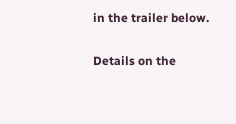in the trailer below.

Details on the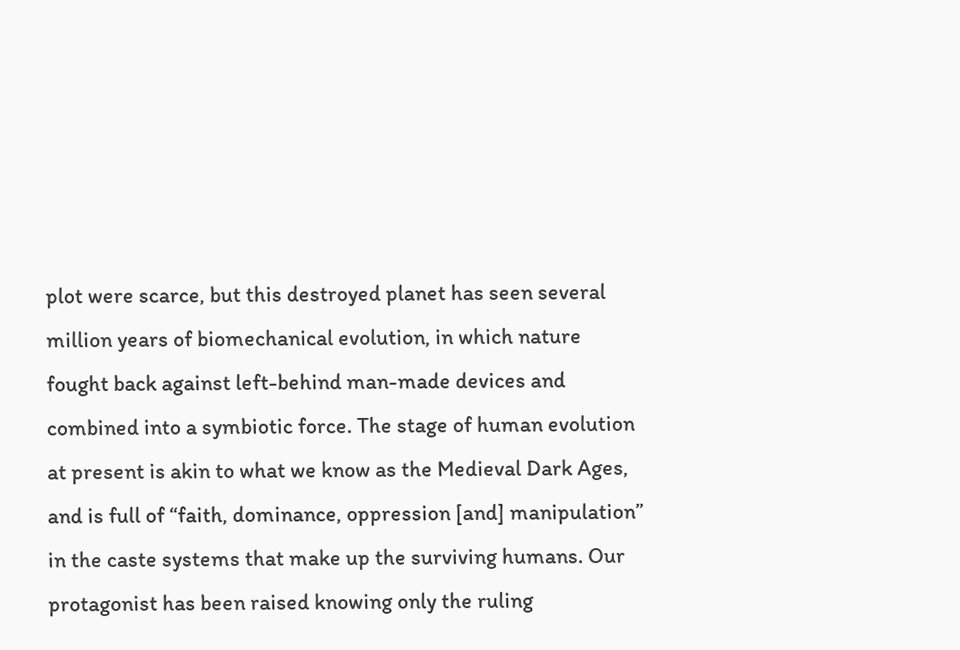plot were scarce, but this destroyed planet has seen several million years of biomechanical evolution, in which nature fought back against left-behind man-made devices and combined into a symbiotic force. The stage of human evolution at present is akin to what we know as the Medieval Dark Ages, and is full of “faith, dominance, oppression [and] manipulation” in the caste systems that make up the surviving humans. Our protagonist has been raised knowing only the ruling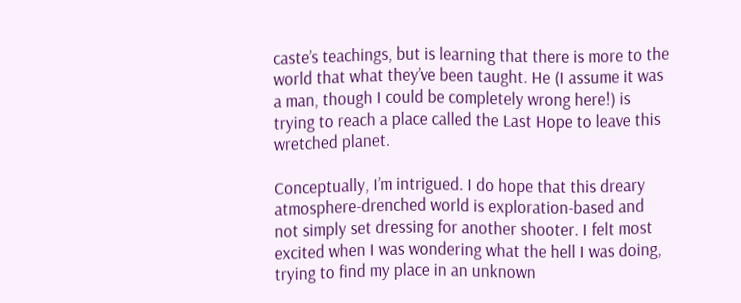caste’s teachings, but is learning that there is more to the world that what they’ve been taught. He (I assume it was a man, though I could be completely wrong here!) is trying to reach a place called the Last Hope to leave this wretched planet.

Conceptually, I’m intrigued. I do hope that this dreary atmosphere-drenched world is exploration-based and not simply set dressing for another shooter. I felt most excited when I was wondering what the hell I was doing, trying to find my place in an unknown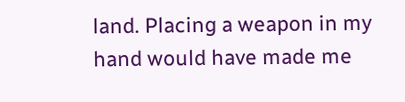land. Placing a weapon in my hand would have made me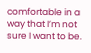comfortable in a way that I’m not sure I want to be.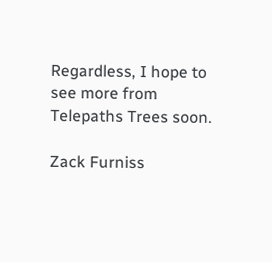Regardless, I hope to see more from Telepaths Trees soon.

Zack Furniss